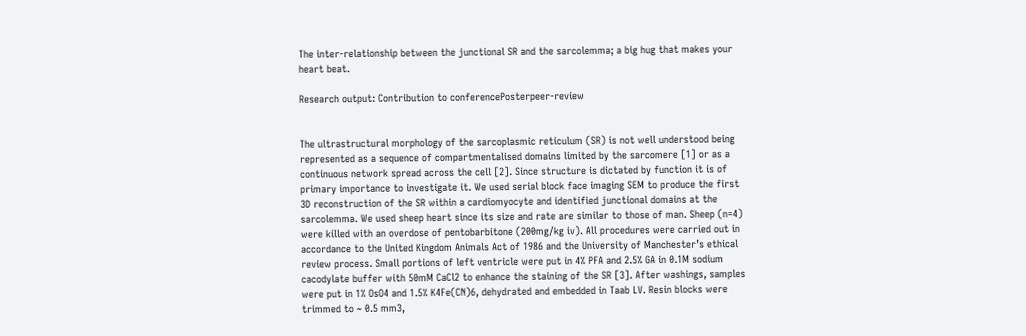The inter-relationship between the junctional SR and the sarcolemma; a big hug that makes your heart beat.

Research output: Contribution to conferencePosterpeer-review


The ultrastructural morphology of the sarcoplasmic reticulum (SR) is not well understood being represented as a sequence of compartmentalised domains limited by the sarcomere [1] or as a continuous network spread across the cell [2]. Since structure is dictated by function it is of primary importance to investigate it. We used serial block face imaging SEM to produce the first 3D reconstruction of the SR within a cardiomyocyte and identified junctional domains at the sarcolemma. We used sheep heart since its size and rate are similar to those of man. Sheep (n=4) were killed with an overdose of pentobarbitone (200mg/kg iv). All procedures were carried out in accordance to the United Kingdom Animals Act of 1986 and the University of Manchester’s ethical review process. Small portions of left ventricle were put in 4% PFA and 2.5% GA in 0.1M sodium cacodylate buffer with 50mM CaCl2 to enhance the staining of the SR [3]. After washings, samples were put in 1% OsO4 and 1.5% K4Fe(CN)6, dehydrated and embedded in Taab LV. Resin blocks were trimmed to ~ 0.5 mm3,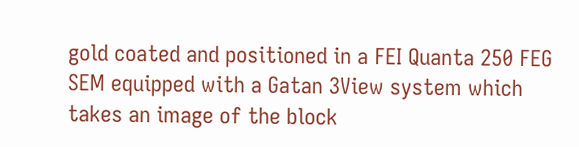gold coated and positioned in a FEI Quanta 250 FEG SEM equipped with a Gatan 3View system which takes an image of the block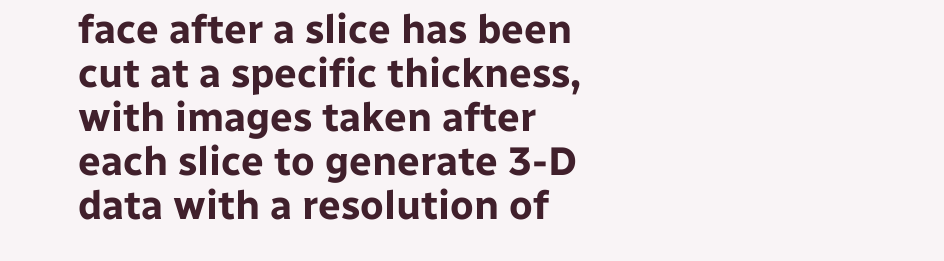face after a slice has been cut at a specific thickness, with images taken after each slice to generate 3-D data with a resolution of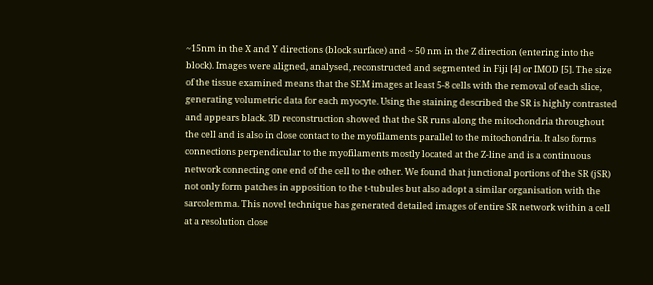~15nm in the X and Y directions (block surface) and ~ 50 nm in the Z direction (entering into the block). Images were aligned, analysed, reconstructed and segmented in Fiji [4] or IMOD [5]. The size of the tissue examined means that the SEM images at least 5-8 cells with the removal of each slice, generating volumetric data for each myocyte. Using the staining described the SR is highly contrasted and appears black. 3D reconstruction showed that the SR runs along the mitochondria throughout the cell and is also in close contact to the myofilaments parallel to the mitochondria. It also forms connections perpendicular to the myofilaments mostly located at the Z-line and is a continuous network connecting one end of the cell to the other. We found that junctional portions of the SR (jSR) not only form patches in apposition to the t-tubules but also adopt a similar organisation with the sarcolemma. This novel technique has generated detailed images of entire SR network within a cell at a resolution close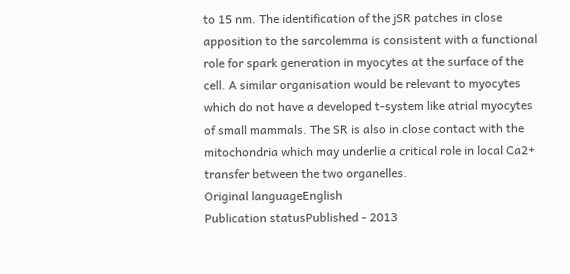to 15 nm. The identification of the jSR patches in close apposition to the sarcolemma is consistent with a functional role for spark generation in myocytes at the surface of the cell. A similar organisation would be relevant to myocytes which do not have a developed t-system like atrial myocytes of small mammals. The SR is also in close contact with the mitochondria which may underlie a critical role in local Ca2+ transfer between the two organelles.
Original languageEnglish
Publication statusPublished - 2013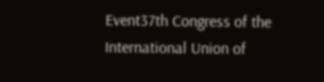Event37th Congress of the International Union of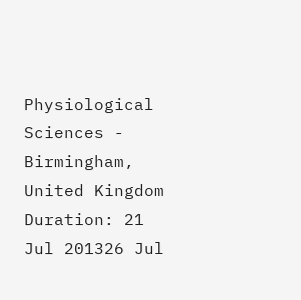Physiological Sciences - Birmingham, United Kingdom
Duration: 21 Jul 201326 Jul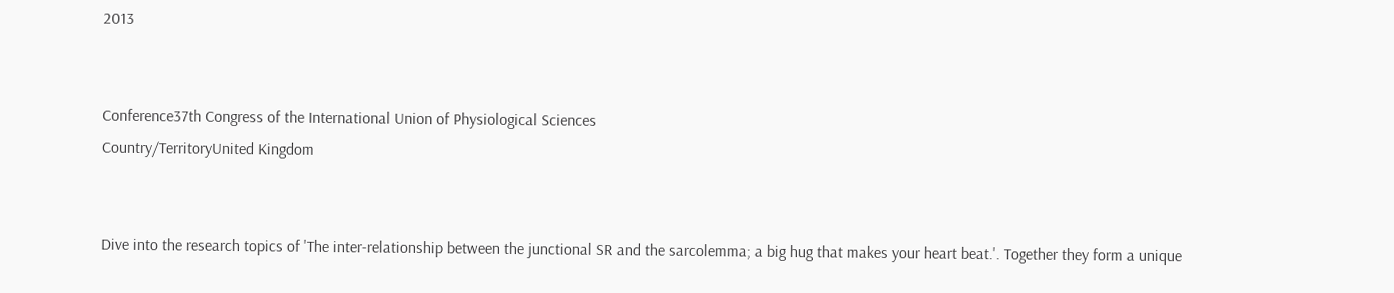2013


Conference37th Congress of the International Union of Physiological Sciences
Country/TerritoryUnited Kingdom


Dive into the research topics of 'The inter-relationship between the junctional SR and the sarcolemma; a big hug that makes your heart beat.'. Together they form a unique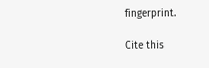fingerprint.

Cite this